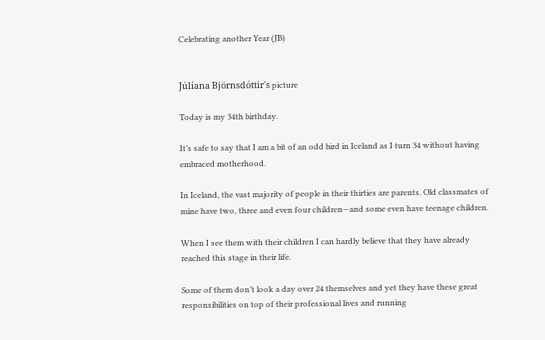Celebrating another Year (JB)


Júlíana Björnsdóttir's picture

Today is my 34th birthday.

It’s safe to say that I am a bit of an odd bird in Iceland as I turn 34 without having embraced motherhood.

In Iceland, the vast majority of people in their thirties are parents. Old classmates of mine have two, three and even four children—and some even have teenage children.

When I see them with their children I can hardly believe that they have already reached this stage in their life.

Some of them don’t look a day over 24 themselves and yet they have these great responsibilities on top of their professional lives and running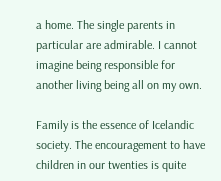a home. The single parents in particular are admirable. I cannot imagine being responsible for another living being all on my own.

Family is the essence of Icelandic society. The encouragement to have children in our twenties is quite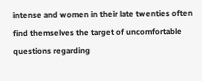intense and women in their late twenties often find themselves the target of uncomfortable questions regarding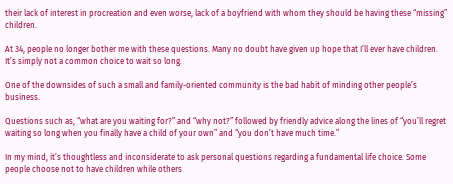their lack of interest in procreation and even worse, lack of a boyfriend with whom they should be having these “missing” children.

At 34, people no longer bother me with these questions. Many no doubt have given up hope that I’ll ever have children. It’s simply not a common choice to wait so long.

One of the downsides of such a small and family-oriented community is the bad habit of minding other people’s business.

Questions such as, “what are you waiting for?” and “why not?” followed by friendly advice along the lines of “you’ll regret waiting so long when you finally have a child of your own” and “you don’t have much time.”

In my mind, it’s thoughtless and inconsiderate to ask personal questions regarding a fundamental life choice. Some people choose not to have children while others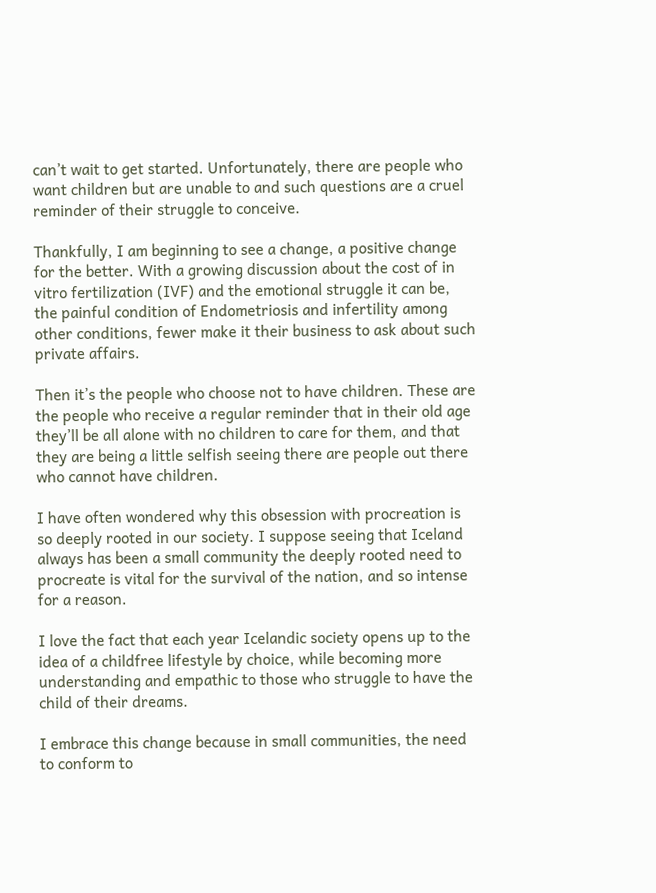can’t wait to get started. Unfortunately, there are people who want children but are unable to and such questions are a cruel reminder of their struggle to conceive.

Thankfully, I am beginning to see a change, a positive change for the better. With a growing discussion about the cost of in vitro fertilization (IVF) and the emotional struggle it can be, the painful condition of Endometriosis and infertility among other conditions, fewer make it their business to ask about such private affairs.

Then it’s the people who choose not to have children. These are the people who receive a regular reminder that in their old age they’ll be all alone with no children to care for them, and that they are being a little selfish seeing there are people out there who cannot have children.

I have often wondered why this obsession with procreation is so deeply rooted in our society. I suppose seeing that Iceland always has been a small community the deeply rooted need to procreate is vital for the survival of the nation, and so intense for a reason.

I love the fact that each year Icelandic society opens up to the idea of a childfree lifestyle by choice, while becoming more understanding and empathic to those who struggle to have the child of their dreams.

I embrace this change because in small communities, the need to conform to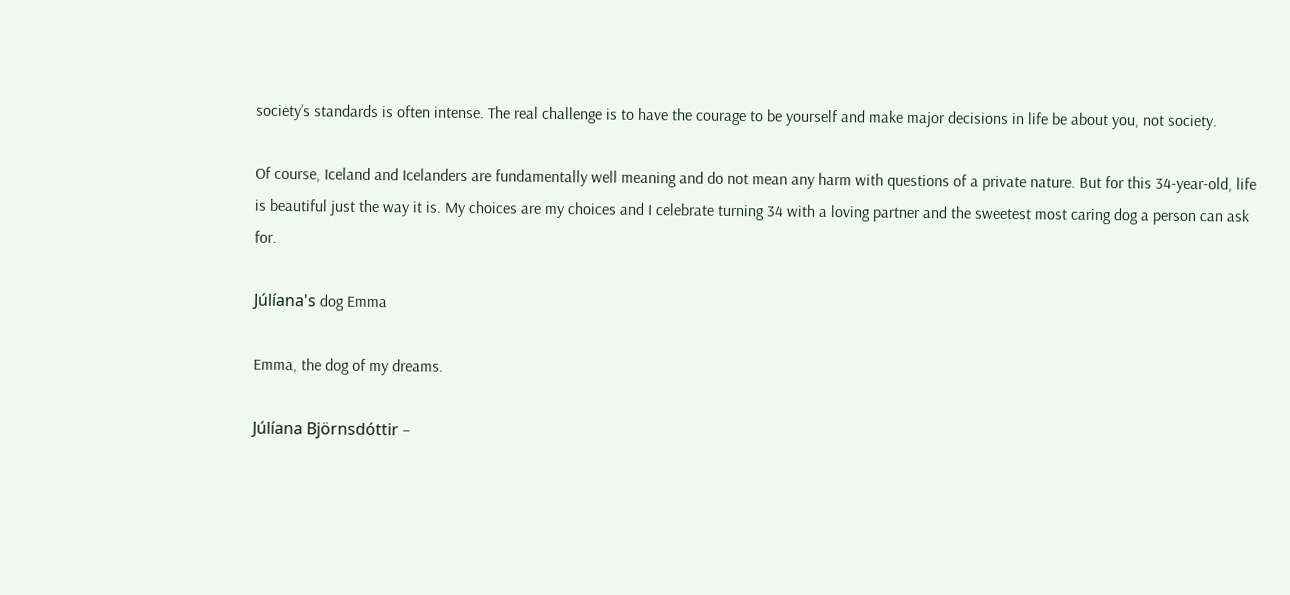society’s standards is often intense. The real challenge is to have the courage to be yourself and make major decisions in life be about you, not society.

Of course, Iceland and Icelanders are fundamentally well meaning and do not mean any harm with questions of a private nature. But for this 34-year-old, life is beautiful just the way it is. My choices are my choices and I celebrate turning 34 with a loving partner and the sweetest most caring dog a person can ask for.

Júlíana's dog Emma

Emma, the dog of my dreams.

Júlíana Björnsdóttir –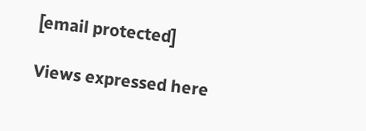[email protected]

Views expressed here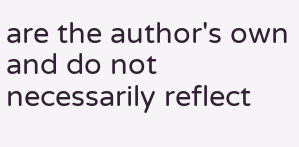are the author's own and do not necessarily reflect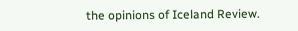the opinions of Iceland Review.